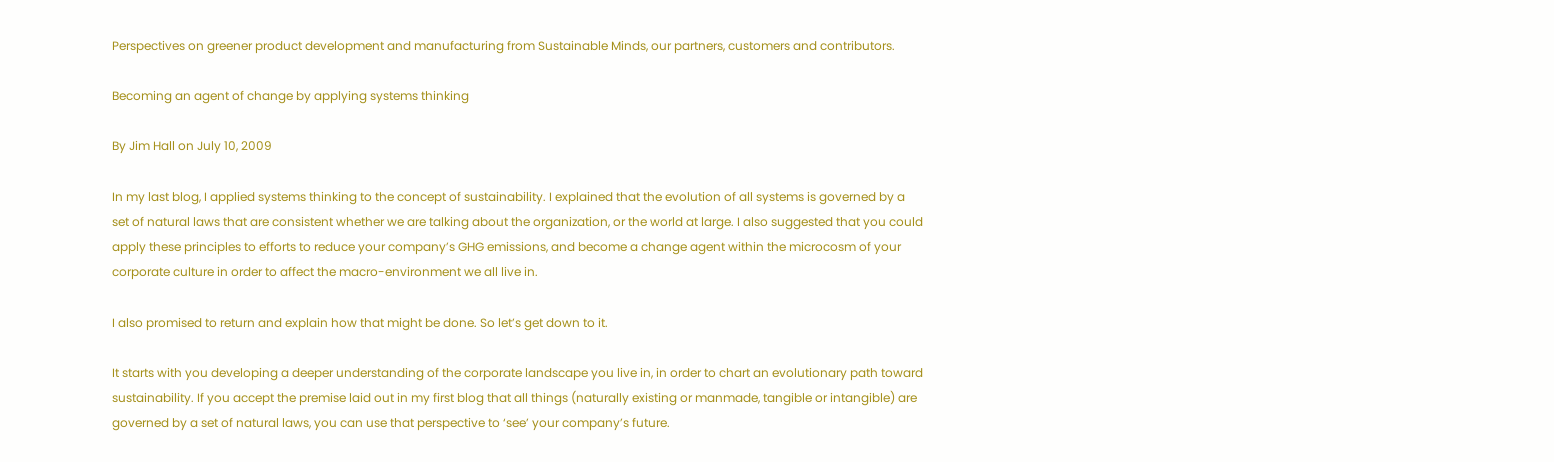Perspectives on greener product development and manufacturing from Sustainable Minds, our partners, customers and contributors.

Becoming an agent of change by applying systems thinking

By Jim Hall on July 10, 2009

In my last blog, I applied systems thinking to the concept of sustainability. I explained that the evolution of all systems is governed by a set of natural laws that are consistent whether we are talking about the organization, or the world at large. I also suggested that you could apply these principles to efforts to reduce your company’s GHG emissions, and become a change agent within the microcosm of your corporate culture in order to affect the macro-environment we all live in.

I also promised to return and explain how that might be done. So let’s get down to it.

It starts with you developing a deeper understanding of the corporate landscape you live in, in order to chart an evolutionary path toward sustainability. If you accept the premise laid out in my first blog that all things (naturally existing or manmade, tangible or intangible) are governed by a set of natural laws, you can use that perspective to ‘see’ your company’s future.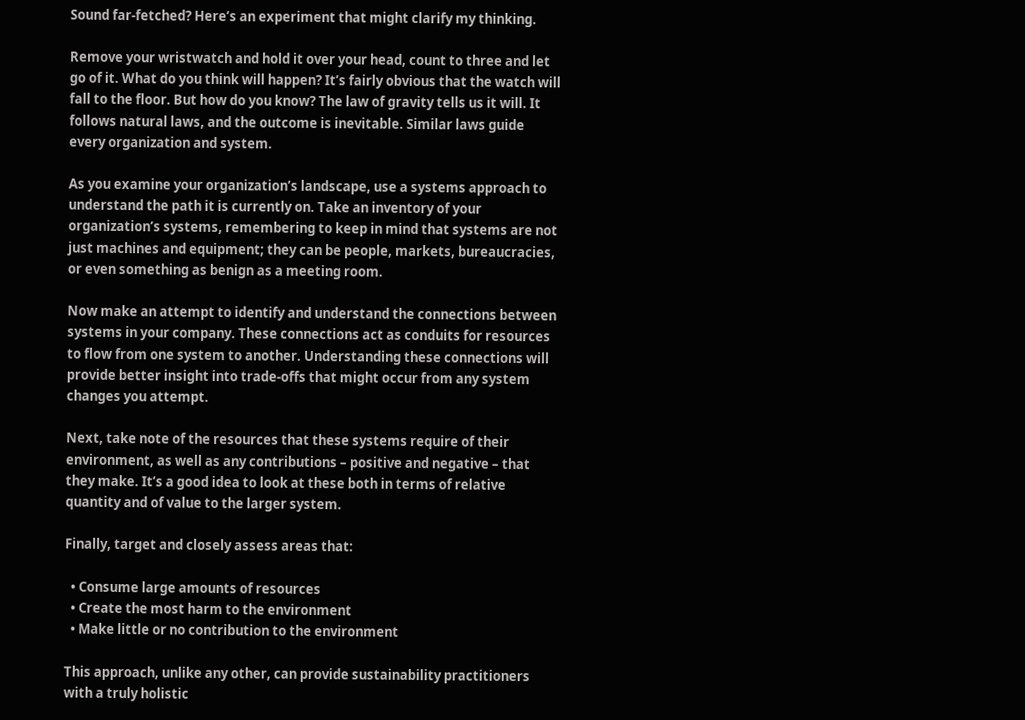Sound far-fetched? Here’s an experiment that might clarify my thinking.

Remove your wristwatch and hold it over your head, count to three and let go of it. What do you think will happen? It’s fairly obvious that the watch will fall to the floor. But how do you know? The law of gravity tells us it will. It follows natural laws, and the outcome is inevitable. Similar laws guide every organization and system.

As you examine your organization’s landscape, use a systems approach to understand the path it is currently on. Take an inventory of your organization’s systems, remembering to keep in mind that systems are not just machines and equipment; they can be people, markets, bureaucracies, or even something as benign as a meeting room.

Now make an attempt to identify and understand the connections between systems in your company. These connections act as conduits for resources to flow from one system to another. Understanding these connections will provide better insight into trade-offs that might occur from any system changes you attempt.

Next, take note of the resources that these systems require of their environment, as well as any contributions – positive and negative – that they make. It’s a good idea to look at these both in terms of relative quantity and of value to the larger system.

Finally, target and closely assess areas that:

  • Consume large amounts of resources
  • Create the most harm to the environment
  • Make little or no contribution to the environment

This approach, unlike any other, can provide sustainability practitioners with a truly holistic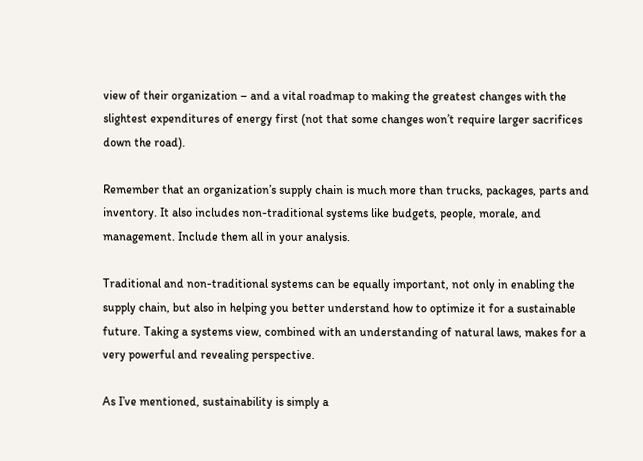view of their organization – and a vital roadmap to making the greatest changes with the slightest expenditures of energy first (not that some changes won’t require larger sacrifices down the road).

Remember that an organization’s supply chain is much more than trucks, packages, parts and inventory. It also includes non-traditional systems like budgets, people, morale, and management. Include them all in your analysis.

Traditional and non-traditional systems can be equally important, not only in enabling the supply chain, but also in helping you better understand how to optimize it for a sustainable future. Taking a systems view, combined with an understanding of natural laws, makes for a very powerful and revealing perspective.

As I’ve mentioned, sustainability is simply a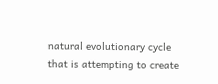natural evolutionary cycle that is attempting to create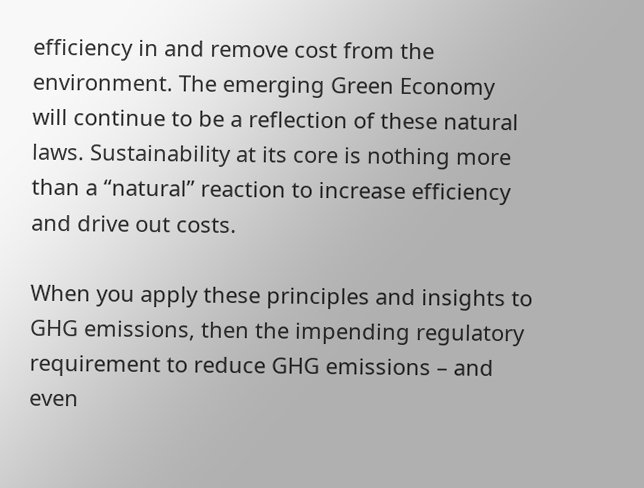efficiency in and remove cost from the environment. The emerging Green Economy will continue to be a reflection of these natural laws. Sustainability at its core is nothing more than a “natural” reaction to increase efficiency and drive out costs.

When you apply these principles and insights to GHG emissions, then the impending regulatory requirement to reduce GHG emissions – and even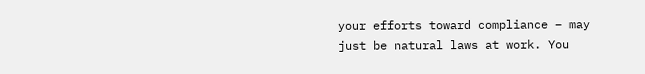your efforts toward compliance – may just be natural laws at work. You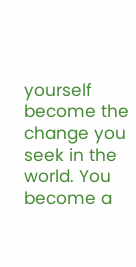yourself become the change you seek in the world. You become a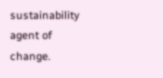sustainability agent of change.